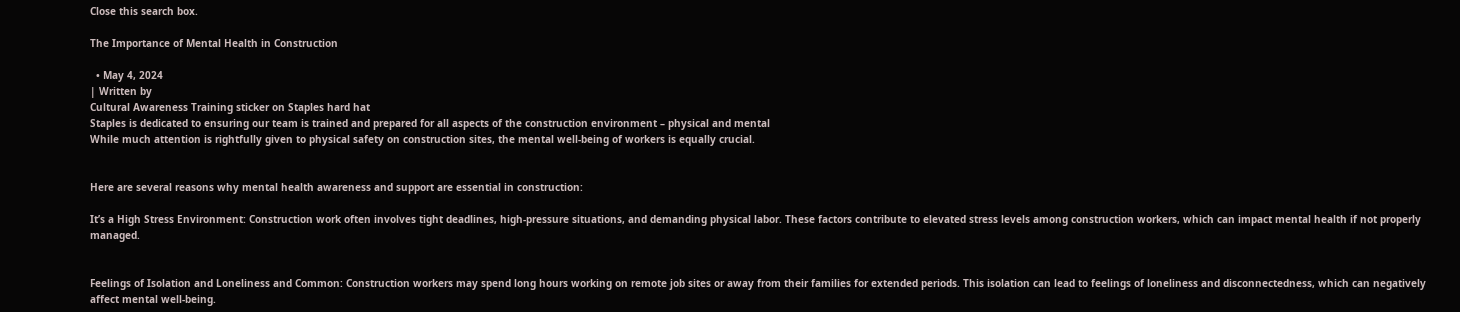Close this search box.

The Importance of Mental Health in Construction

  • May 4, 2024
| Written by
Cultural Awareness Training sticker on Staples hard hat
Staples is dedicated to ensuring our team is trained and prepared for all aspects of the construction environment – physical and mental
While much attention is rightfully given to physical safety on construction sites, the mental well-being of workers is equally crucial.


Here are several reasons why mental health awareness and support are essential in construction:

It’s a High Stress Environment: Construction work often involves tight deadlines, high-pressure situations, and demanding physical labor. These factors contribute to elevated stress levels among construction workers, which can impact mental health if not properly managed.


Feelings of Isolation and Loneliness and Common: Construction workers may spend long hours working on remote job sites or away from their families for extended periods. This isolation can lead to feelings of loneliness and disconnectedness, which can negatively affect mental well-being.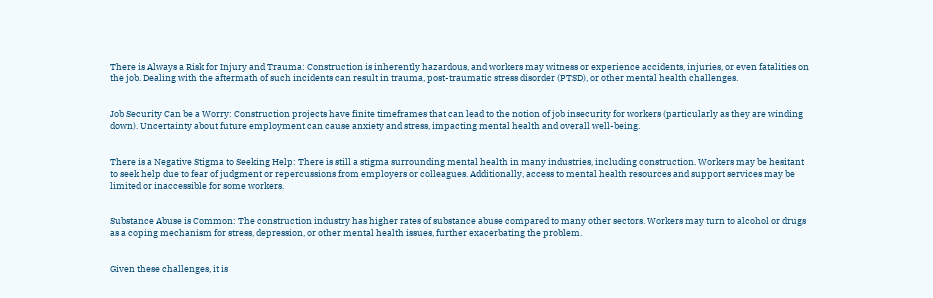There is Always a Risk for Injury and Trauma: Construction is inherently hazardous, and workers may witness or experience accidents, injuries, or even fatalities on the job. Dealing with the aftermath of such incidents can result in trauma, post-traumatic stress disorder (PTSD), or other mental health challenges.


Job Security Can be a Worry: Construction projects have finite timeframes that can lead to the notion of job insecurity for workers (particularly as they are winding down). Uncertainty about future employment can cause anxiety and stress, impacting mental health and overall well-being.


There is a Negative Stigma to Seeking Help: There is still a stigma surrounding mental health in many industries, including construction. Workers may be hesitant to seek help due to fear of judgment or repercussions from employers or colleagues. Additionally, access to mental health resources and support services may be limited or inaccessible for some workers.


Substance Abuse is Common: The construction industry has higher rates of substance abuse compared to many other sectors. Workers may turn to alcohol or drugs as a coping mechanism for stress, depression, or other mental health issues, further exacerbating the problem.


Given these challenges, it is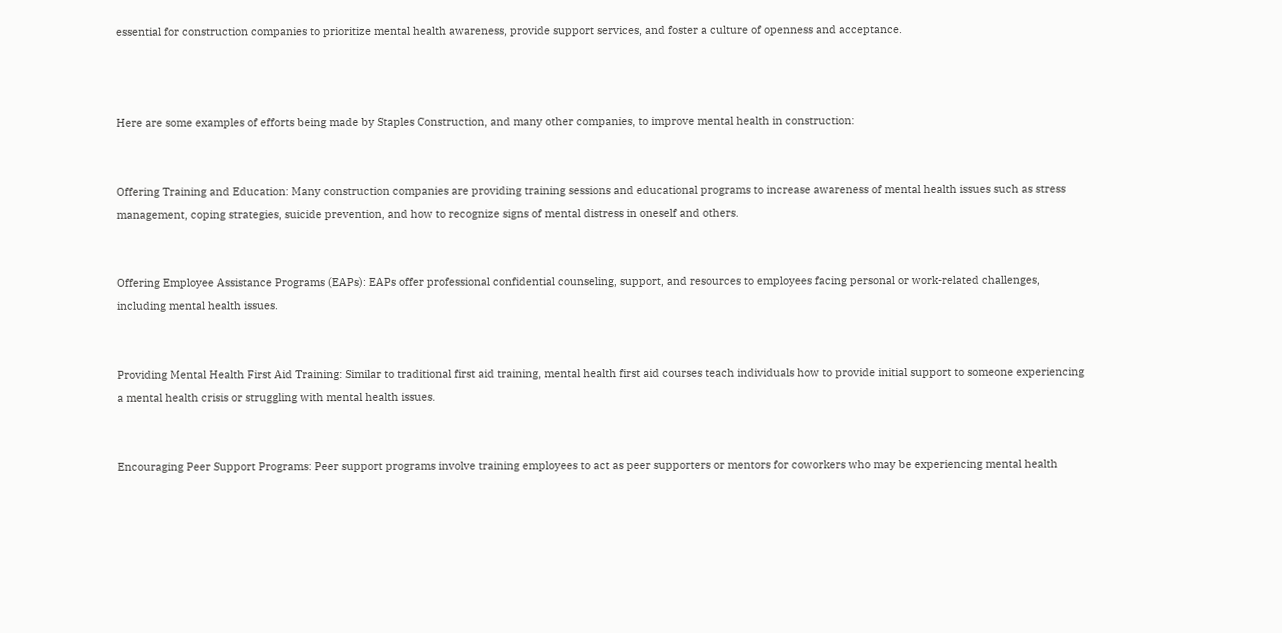essential for construction companies to prioritize mental health awareness, provide support services, and foster a culture of openness and acceptance.



Here are some examples of efforts being made by Staples Construction, and many other companies, to improve mental health in construction:


Offering Training and Education: Many construction companies are providing training sessions and educational programs to increase awareness of mental health issues such as stress management, coping strategies, suicide prevention, and how to recognize signs of mental distress in oneself and others.


Offering Employee Assistance Programs (EAPs): EAPs offer professional confidential counseling, support, and resources to employees facing personal or work-related challenges, including mental health issues.


Providing Mental Health First Aid Training: Similar to traditional first aid training, mental health first aid courses teach individuals how to provide initial support to someone experiencing a mental health crisis or struggling with mental health issues.


Encouraging Peer Support Programs: Peer support programs involve training employees to act as peer supporters or mentors for coworkers who may be experiencing mental health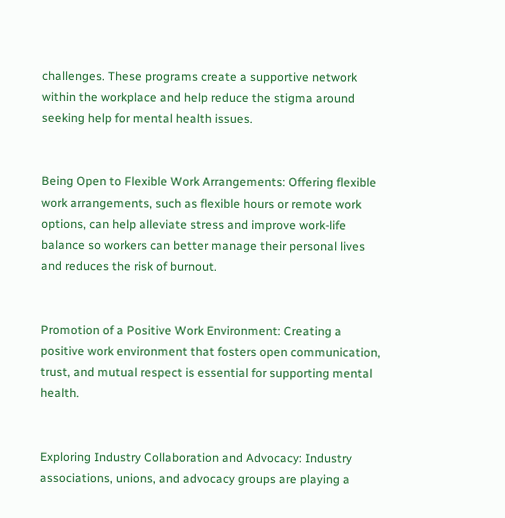challenges. These programs create a supportive network within the workplace and help reduce the stigma around seeking help for mental health issues.


Being Open to Flexible Work Arrangements: Offering flexible work arrangements, such as flexible hours or remote work options, can help alleviate stress and improve work-life balance so workers can better manage their personal lives and reduces the risk of burnout.


Promotion of a Positive Work Environment: Creating a positive work environment that fosters open communication, trust, and mutual respect is essential for supporting mental health.


Exploring Industry Collaboration and Advocacy: Industry associations, unions, and advocacy groups are playing a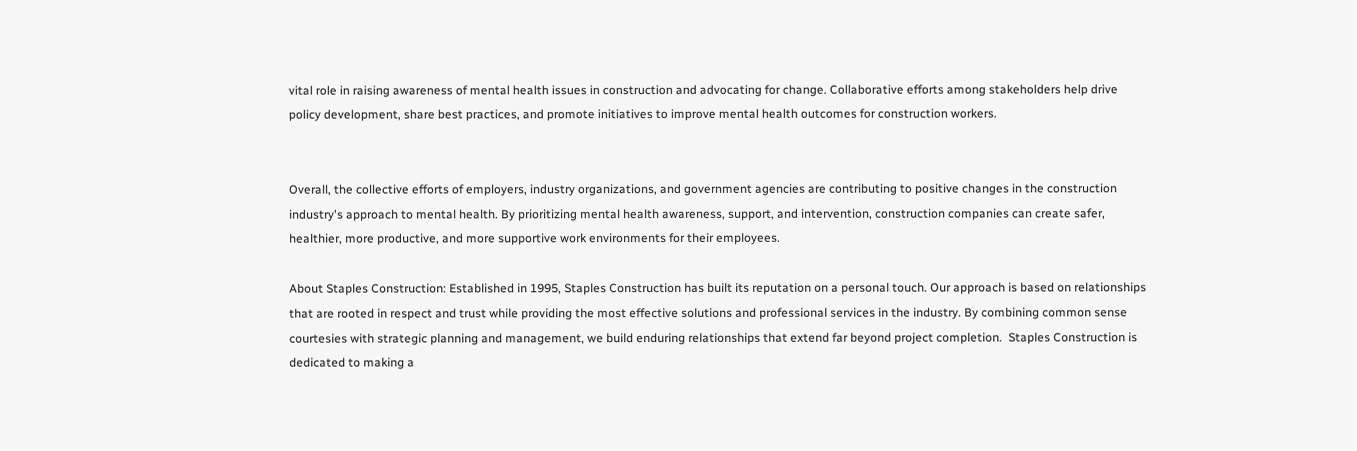vital role in raising awareness of mental health issues in construction and advocating for change. Collaborative efforts among stakeholders help drive policy development, share best practices, and promote initiatives to improve mental health outcomes for construction workers.


Overall, the collective efforts of employers, industry organizations, and government agencies are contributing to positive changes in the construction industry's approach to mental health. By prioritizing mental health awareness, support, and intervention, construction companies can create safer, healthier, more productive, and more supportive work environments for their employees.

About Staples Construction: Established in 1995, Staples Construction has built its reputation on a personal touch. Our approach is based on relationships that are rooted in respect and trust while providing the most effective solutions and professional services in the industry. By combining common sense courtesies with strategic planning and management, we build enduring relationships that extend far beyond project completion.  Staples Construction is dedicated to making a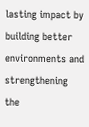lasting impact by building better environments and strengthening the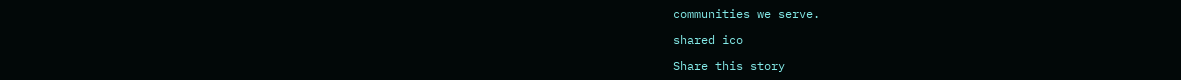communities we serve.

shared ico

Share this story